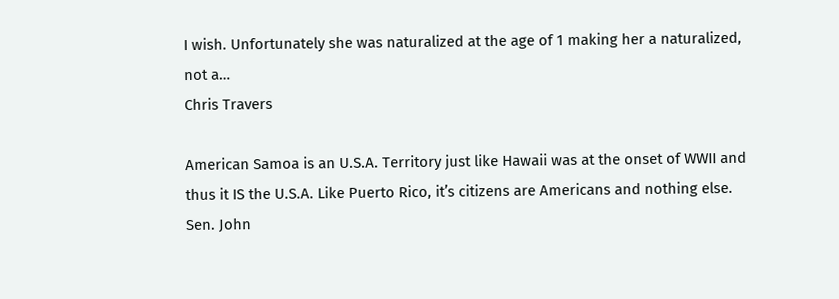I wish. Unfortunately she was naturalized at the age of 1 making her a naturalized, not a…
Chris Travers

American Samoa is an U.S.A. Territory just like Hawaii was at the onset of WWII and thus it IS the U.S.A. Like Puerto Rico, it’s citizens are Americans and nothing else. Sen. John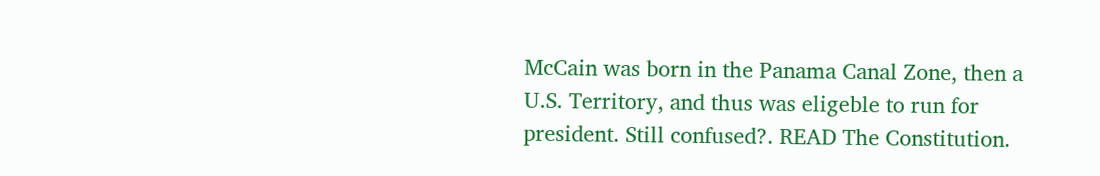McCain was born in the Panama Canal Zone, then a U.S. Territory, and thus was eligeble to run for president. Still confused?. READ The Constitution.